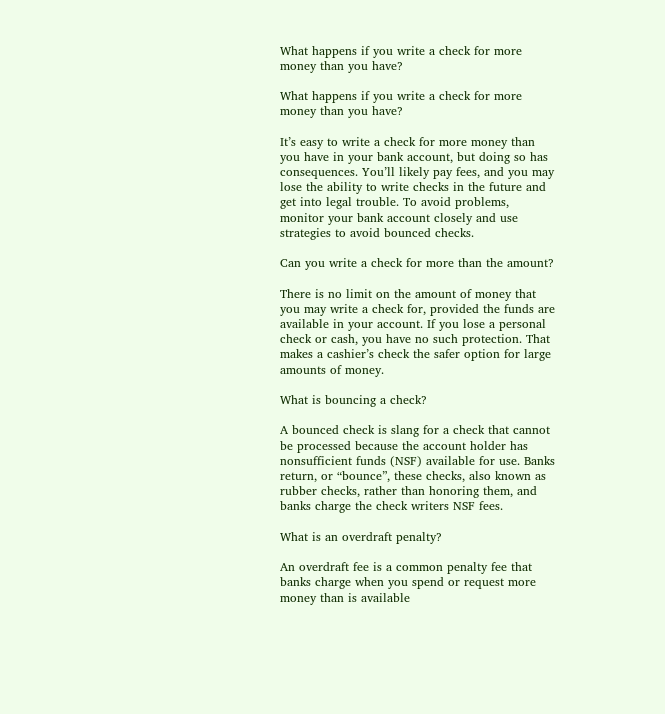What happens if you write a check for more money than you have?

What happens if you write a check for more money than you have?

It’s easy to write a check for more money than you have in your bank account, but doing so has consequences. You’ll likely pay fees, and you may lose the ability to write checks in the future and get into legal trouble. To avoid problems, monitor your bank account closely and use strategies to avoid bounced checks.

Can you write a check for more than the amount?

There is no limit on the amount of money that you may write a check for, provided the funds are available in your account. If you lose a personal check or cash, you have no such protection. That makes a cashier’s check the safer option for large amounts of money.

What is bouncing a check?

A bounced check is slang for a check that cannot be processed because the account holder has nonsufficient funds (NSF) available for use. Banks return, or “bounce”, these checks, also known as rubber checks, rather than honoring them, and banks charge the check writers NSF fees.

What is an overdraft penalty?

An overdraft fee is a common penalty fee that banks charge when you spend or request more money than is available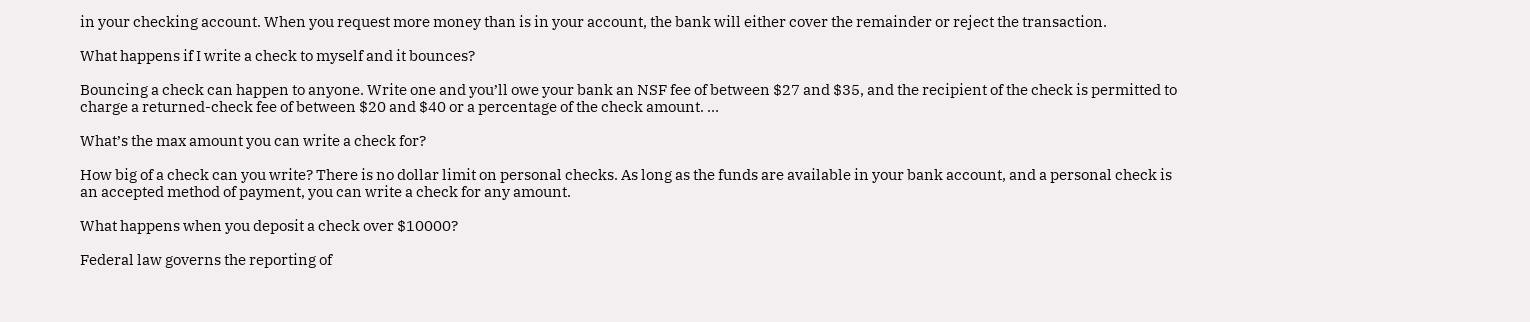in your checking account. When you request more money than is in your account, the bank will either cover the remainder or reject the transaction.

What happens if I write a check to myself and it bounces?

Bouncing a check can happen to anyone. Write one and you’ll owe your bank an NSF fee of between $27 and $35, and the recipient of the check is permitted to charge a returned-check fee of between $20 and $40 or a percentage of the check amount. …

What’s the max amount you can write a check for?

How big of a check can you write? There is no dollar limit on personal checks. As long as the funds are available in your bank account, and a personal check is an accepted method of payment, you can write a check for any amount.

What happens when you deposit a check over $10000?

Federal law governs the reporting of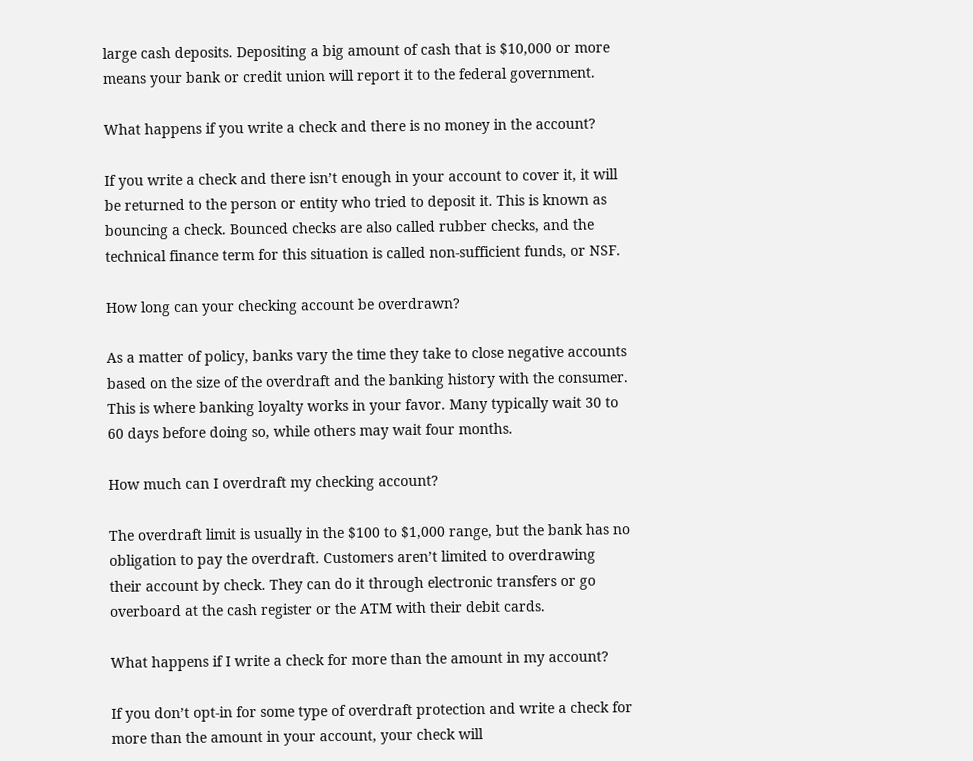large cash deposits. Depositing a big amount of cash that is $10,000 or more means your bank or credit union will report it to the federal government.

What happens if you write a check and there is no money in the account?

If you write a check and there isn’t enough in your account to cover it, it will be returned to the person or entity who tried to deposit it. This is known as bouncing a check. Bounced checks are also called rubber checks, and the technical finance term for this situation is called non-sufficient funds, or NSF.

How long can your checking account be overdrawn?

As a matter of policy, banks vary the time they take to close negative accounts based on the size of the overdraft and the banking history with the consumer. This is where banking loyalty works in your favor. Many typically wait 30 to 60 days before doing so, while others may wait four months.

How much can I overdraft my checking account?

The overdraft limit is usually in the $100 to $1,000 range, but the bank has no obligation to pay the overdraft. Customers aren’t limited to overdrawing their account by check. They can do it through electronic transfers or go overboard at the cash register or the ATM with their debit cards.

What happens if I write a check for more than the amount in my account?

If you don’t opt-in for some type of overdraft protection and write a check for more than the amount in your account, your check will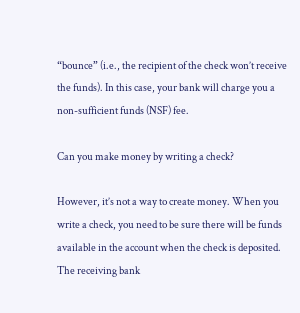“bounce” (i.e., the recipient of the check won’t receive the funds). In this case, your bank will charge you a non-sufficient funds (NSF) fee.

Can you make money by writing a check?

However, it’s not a way to create money. When you write a check, you need to be sure there will be funds available in the account when the check is deposited. The receiving bank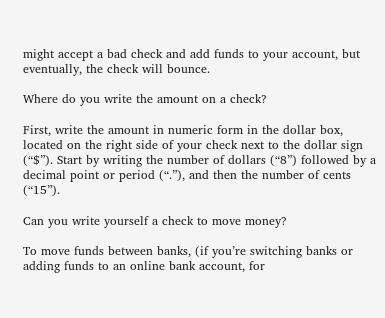might accept a bad check and add funds to your account, but eventually, the check will bounce.

Where do you write the amount on a check?

First, write the amount in numeric form in the dollar box, located on the right side of your check next to the dollar sign (“$”). Start by writing the number of dollars (“8”) followed by a decimal point or period (“.”), and then the number of cents (“15”).

Can you write yourself a check to move money?

To move funds between banks, (if you’re switching banks or adding funds to an online bank account, for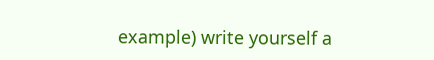example) write yourself a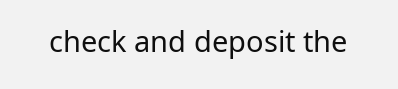check and deposit the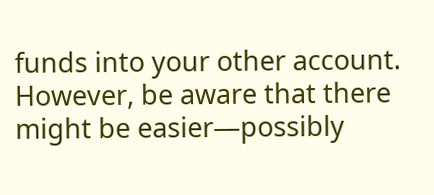funds into your other account. However, be aware that there might be easier—possibly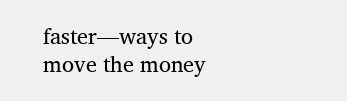faster—ways to move the money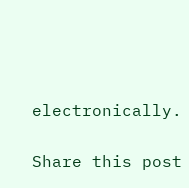electronically.

Share this post